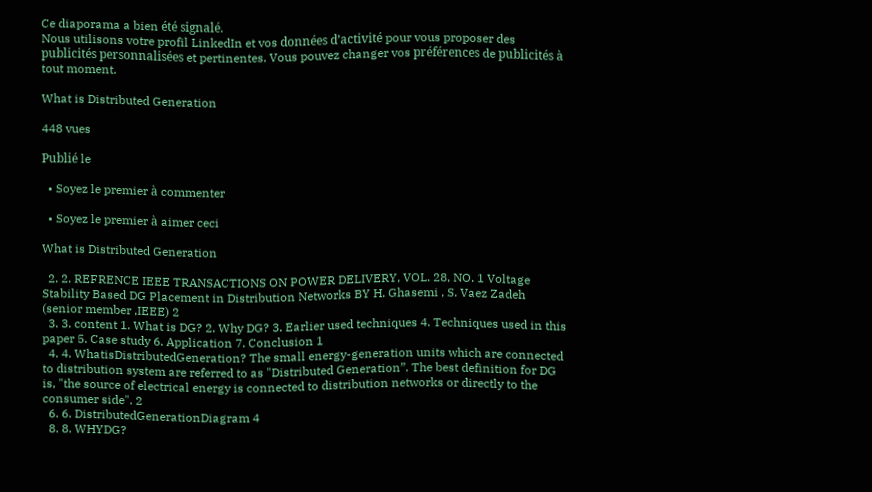Ce diaporama a bien été signalé.
Nous utilisons votre profil LinkedIn et vos données d’activité pour vous proposer des publicités personnalisées et pertinentes. Vous pouvez changer vos préférences de publicités à tout moment.

What is Distributed Generation

448 vues

Publié le

  • Soyez le premier à commenter

  • Soyez le premier à aimer ceci

What is Distributed Generation

  2. 2. REFRENCE IEEE TRANSACTIONS ON POWER DELIVERY, VOL. 28, NO. 1 Voltage Stability Based DG Placement in Distribution Networks BY H. Ghasemi , S. Vaez Zadeh (senior member ,IEEE) 2
  3. 3. content 1. What is DG? 2. Why DG? 3. Earlier used techniques 4. Techniques used in this paper 5. Case study 6. Application 7. Conclusion 1
  4. 4. WhatisDistributedGeneration? The small energy-generation units which are connected to distribution system are referred to as "Distributed Generation”. The best definition for DG is, "the source of electrical energy is connected to distribution networks or directly to the consumer side". 2
  6. 6. DistributedGenerationDiagram 4
  8. 8. WHYDG?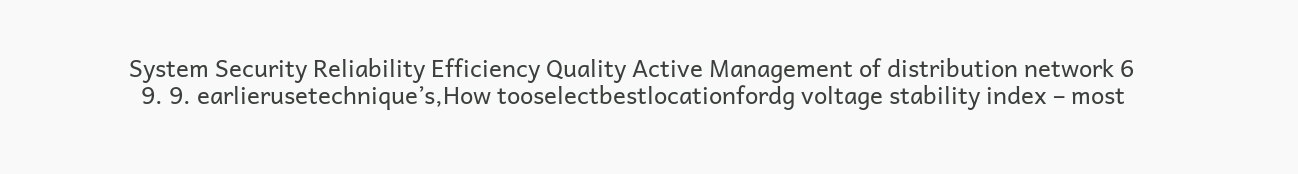System Security Reliability Efficiency Quality Active Management of distribution network 6
  9. 9. earlierusetechnique’s,How tooselectbestlocationfordg voltage stability index – most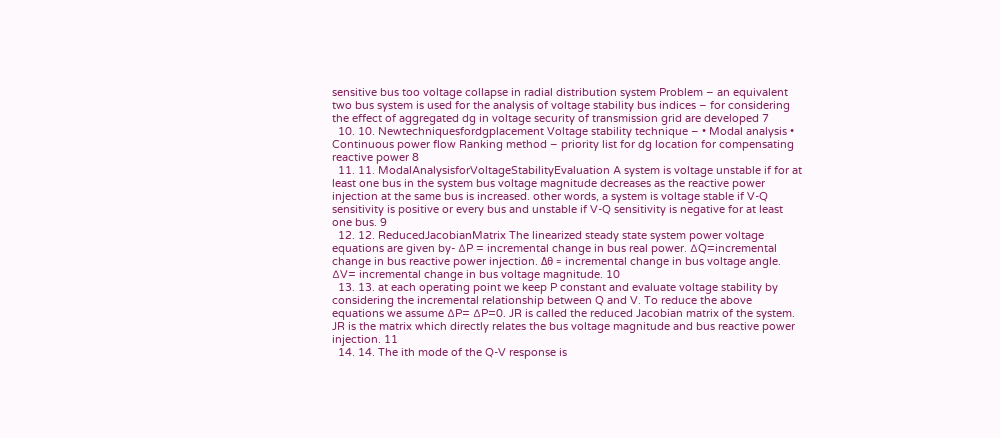sensitive bus too voltage collapse in radial distribution system Problem – an equivalent two bus system is used for the analysis of voltage stability bus indices – for considering the effect of aggregated dg in voltage security of transmission grid are developed 7
  10. 10. Newtechniquesfordgplacement Voltage stability technique – • Modal analysis • Continuous power flow Ranking method – priority list for dg location for compensating reactive power 8
  11. 11. ModalAnalysisforVoltageStabilityEvaluation A system is voltage unstable if for at least one bus in the system bus voltage magnitude decreases as the reactive power injection at the same bus is increased. other words, a system is voltage stable if V-Q sensitivity is positive or every bus and unstable if V-Q sensitivity is negative for at least one bus. 9
  12. 12. ReducedJacobianMatrix The linearized steady state system power voltage equations are given by- ∆P = incremental change in bus real power. ∆Q=incremental change in bus reactive power injection. ∆θ = incremental change in bus voltage angle. ∆V= incremental change in bus voltage magnitude. 10
  13. 13. at each operating point we keep P constant and evaluate voltage stability by considering the incremental relationship between Q and V. To reduce the above equations we assume ∆P= ∆P=0. JR is called the reduced Jacobian matrix of the system. JR is the matrix which directly relates the bus voltage magnitude and bus reactive power injection. 11
  14. 14. The ith mode of the Q-V response is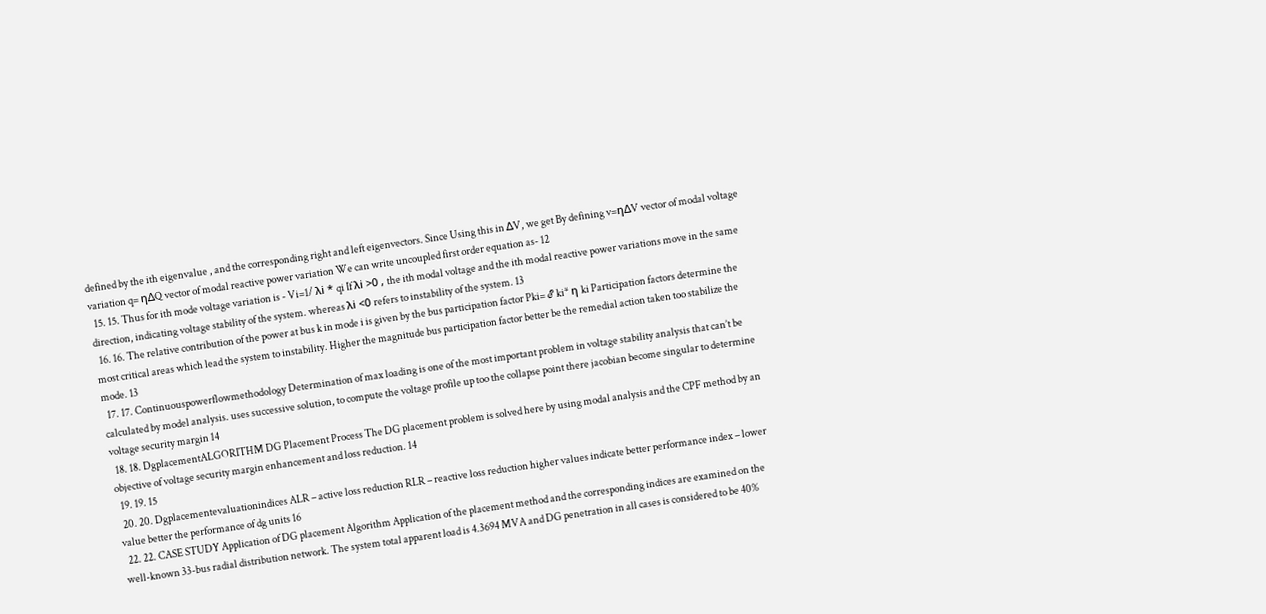defined by the ith eigenvalue , and the corresponding right and left eigenvectors. Since Using this in ∆V, we get By defining v=η∆V vector of modal voltage variation q= η∆Q vector of modal reactive power variation We can write uncoupled first order equation as- 12
  15. 15. Thus for ith mode voltage variation is - Vi=1/ λi * qi If λi >0 , the ith modal voltage and the ith modal reactive power variations move in the same direction, indicating voltage stability of the system. whereas λi <0 refers to instability of the system. 13
  16. 16. The relative contribution of the power at bus k in mode i is given by the bus participation factor Pki= ℰ ki* η ki Participation factors determine the most critical areas which lead the system to instability. Higher the magnitude bus participation factor better be the remedial action taken too stabilize the mode. 13
  17. 17. Continuouspowerflowmethodology Determination of max loading is one of the most important problem in voltage stability analysis that can’t be calculated by model analysis. uses successive solution, to compute the voltage profile up too the collapse point there jacobian become singular to determine voltage security margin 14
  18. 18. DgplacementALGORITHM DG Placement Process The DG placement problem is solved here by using modal analysis and the CPF method by an objective of voltage security margin enhancement and loss reduction. 14
  19. 19. 15
  20. 20. Dgplacementevaluationindices ALR – active loss reduction RLR – reactive loss reduction higher values indicate better performance index – lower value better the performance of dg units 16
  22. 22. CASE STUDY Application of DG placement Algorithm Application of the placement method and the corresponding indices are examined on the well-known 33-bus radial distribution network. The system total apparent load is 4.3694 MVA and DG penetration in all cases is considered to be 40%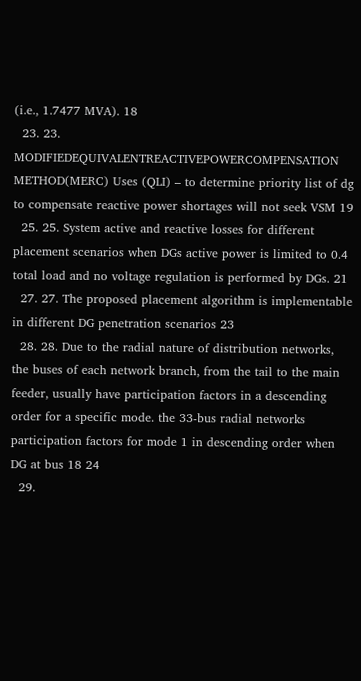(i.e., 1.7477 MVA). 18
  23. 23. MODIFIEDEQUIVALENTREACTIVEPOWERCOMPENSATION METHOD(MERC) Uses (QLI) – to determine priority list of dg to compensate reactive power shortages will not seek VSM 19
  25. 25. System active and reactive losses for different placement scenarios when DGs active power is limited to 0.4 total load and no voltage regulation is performed by DGs. 21
  27. 27. The proposed placement algorithm is implementable in different DG penetration scenarios 23
  28. 28. Due to the radial nature of distribution networks, the buses of each network branch, from the tail to the main feeder, usually have participation factors in a descending order for a specific mode. the 33-bus radial networks participation factors for mode 1 in descending order when DG at bus 18 24
  29.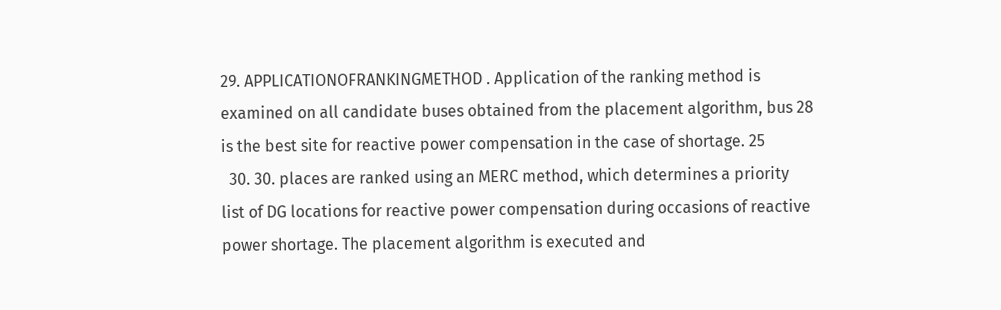29. APPLICATIONOFRANKINGMETHOD . Application of the ranking method is examined on all candidate buses obtained from the placement algorithm, bus 28 is the best site for reactive power compensation in the case of shortage. 25
  30. 30. places are ranked using an MERC method, which determines a priority list of DG locations for reactive power compensation during occasions of reactive power shortage. The placement algorithm is executed and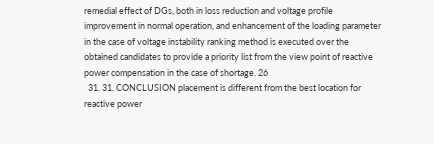remedial effect of DGs, both in loss reduction and voltage profile improvement in normal operation, and enhancement of the loading parameter in the case of voltage instability ranking method is executed over the obtained candidates to provide a priority list from the view point of reactive power compensation in the case of shortage. 26
  31. 31. CONCLUSION placement is different from the best location for reactive power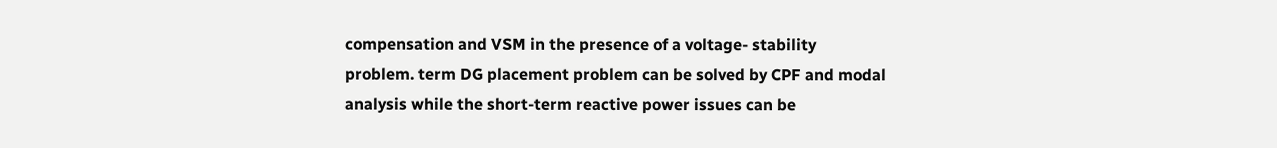compensation and VSM in the presence of a voltage- stability problem. term DG placement problem can be solved by CPF and modal analysis while the short-term reactive power issues can be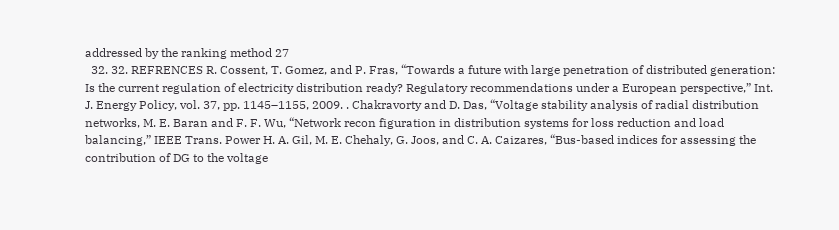addressed by the ranking method 27
  32. 32. REFRENCES R. Cossent, T. Gomez, and P. Fras, “Towards a future with large penetration of distributed generation: Is the current regulation of electricity distribution ready? Regulatory recommendations under a European perspective,” Int. J. Energy Policy, vol. 37, pp. 1145–1155, 2009. . Chakravorty and D. Das, “Voltage stability analysis of radial distribution networks, M. E. Baran and F. F. Wu, “Network recon figuration in distribution systems for loss reduction and load balancing,” IEEE Trans. Power H. A. Gil, M. E. Chehaly, G. Joos, and C. A. Caizares, “Bus-based indices for assessing the contribution of DG to the voltage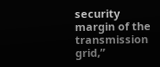security margin of the transmission grid,”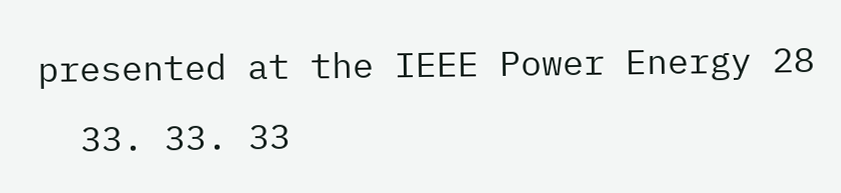presented at the IEEE Power Energy 28
  33. 33. 33